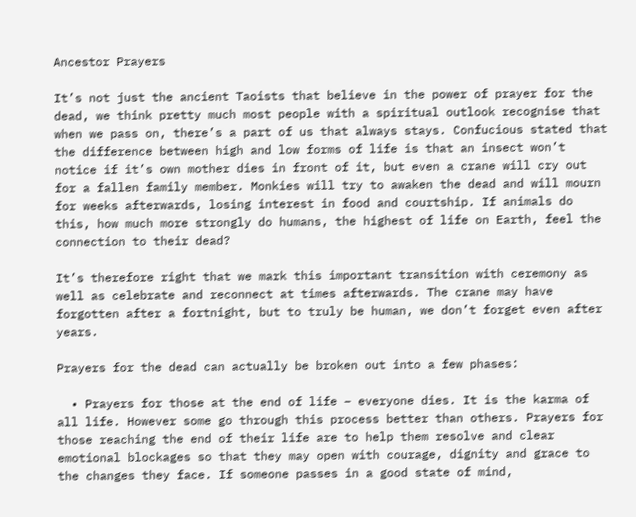Ancestor Prayers

It’s not just the ancient Taoists that believe in the power of prayer for the dead, we think pretty much most people with a spiritual outlook recognise that when we pass on, there’s a part of us that always stays. Confucious stated that the difference between high and low forms of life is that an insect won’t notice if it’s own mother dies in front of it, but even a crane will cry out for a fallen family member. Monkies will try to awaken the dead and will mourn for weeks afterwards, losing interest in food and courtship. If animals do this, how much more strongly do humans, the highest of life on Earth, feel the connection to their dead?

It’s therefore right that we mark this important transition with ceremony as well as celebrate and reconnect at times afterwards. The crane may have forgotten after a fortnight, but to truly be human, we don’t forget even after years.

Prayers for the dead can actually be broken out into a few phases:

  • Prayers for those at the end of life – everyone dies. It is the karma of all life. However some go through this process better than others. Prayers for those reaching the end of their life are to help them resolve and clear emotional blockages so that they may open with courage, dignity and grace to the changes they face. If someone passes in a good state of mind,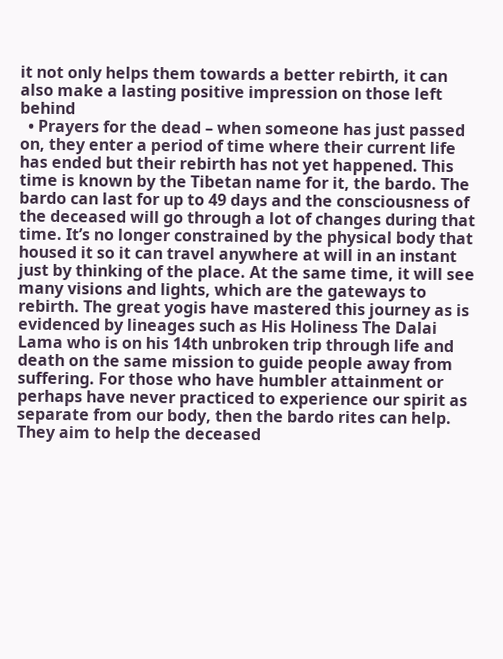it not only helps them towards a better rebirth, it can also make a lasting positive impression on those left behind
  • Prayers for the dead – when someone has just passed on, they enter a period of time where their current life has ended but their rebirth has not yet happened. This time is known by the Tibetan name for it, the bardo. The bardo can last for up to 49 days and the consciousness of the deceased will go through a lot of changes during that time. It’s no longer constrained by the physical body that housed it so it can travel anywhere at will in an instant just by thinking of the place. At the same time, it will see many visions and lights, which are the gateways to rebirth. The great yogis have mastered this journey as is evidenced by lineages such as His Holiness The Dalai Lama who is on his 14th unbroken trip through life and death on the same mission to guide people away from suffering. For those who have humbler attainment or perhaps have never practiced to experience our spirit as separate from our body, then the bardo rites can help. They aim to help the deceased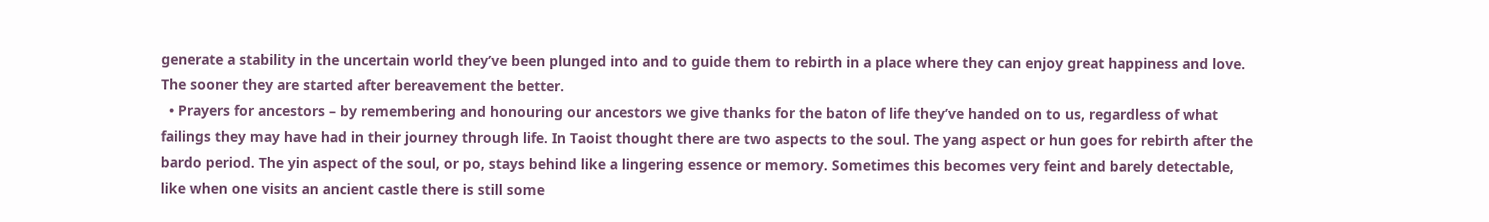generate a stability in the uncertain world they’ve been plunged into and to guide them to rebirth in a place where they can enjoy great happiness and love. The sooner they are started after bereavement the better.
  • Prayers for ancestors – by remembering and honouring our ancestors we give thanks for the baton of life they’ve handed on to us, regardless of what failings they may have had in their journey through life. In Taoist thought there are two aspects to the soul. The yang aspect or hun goes for rebirth after the bardo period. The yin aspect of the soul, or po, stays behind like a lingering essence or memory. Sometimes this becomes very feint and barely detectable, like when one visits an ancient castle there is still some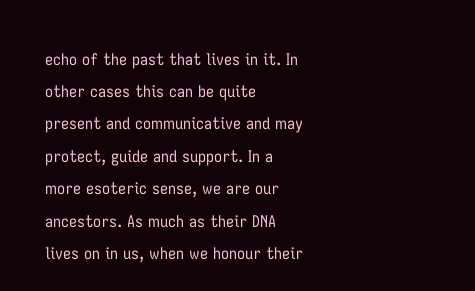echo of the past that lives in it. In other cases this can be quite present and communicative and may protect, guide and support. In a more esoteric sense, we are our ancestors. As much as their DNA lives on in us, when we honour their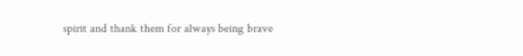spirit and thank them for always being brave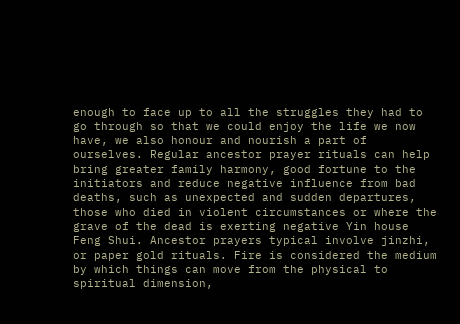enough to face up to all the struggles they had to go through so that we could enjoy the life we now have, we also honour and nourish a part of ourselves. Regular ancestor prayer rituals can help bring greater family harmony, good fortune to the initiators and reduce negative influence from bad deaths, such as unexpected and sudden departures, those who died in violent circumstances or where the grave of the dead is exerting negative Yin house Feng Shui. Ancestor prayers typical involve jinzhi, or paper gold rituals. Fire is considered the medium by which things can move from the physical to spiritual dimension,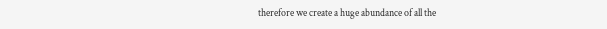therefore we create a huge abundance of all the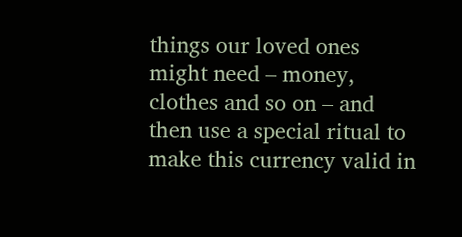things our loved ones might need – money, clothes and so on – and then use a special ritual to make this currency valid in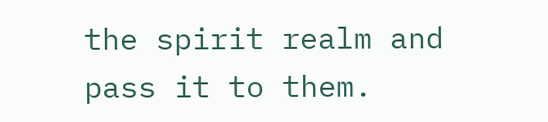the spirit realm and pass it to them.